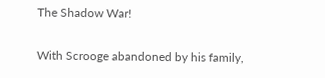The Shadow War!

With Scrooge abandoned by his family,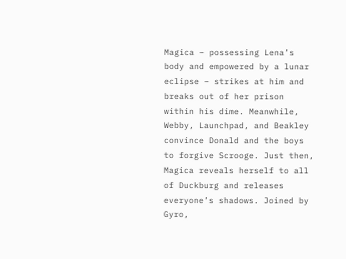Magica – possessing Lena’s body and empowered by a lunar eclipse – strikes at him and breaks out of her prison within his dime. Meanwhile, Webby, Launchpad, and Beakley convince Donald and the boys to forgive Scrooge. Just then, Magica reveals herself to all of Duckburg and releases everyone’s shadows. Joined by Gyro,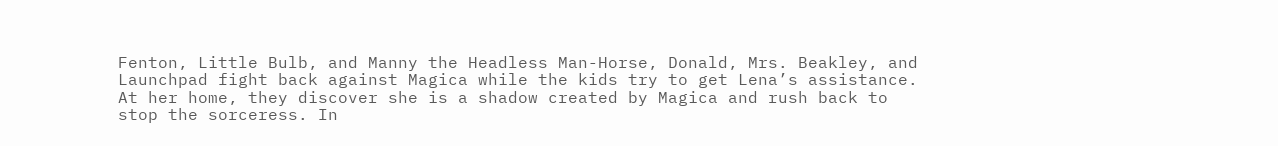Fenton, Little Bulb, and Manny the Headless Man-Horse, Donald, Mrs. Beakley, and Launchpad fight back against Magica while the kids try to get Lena’s assistance. At her home, they discover she is a shadow created by Magica and rush back to stop the sorceress. In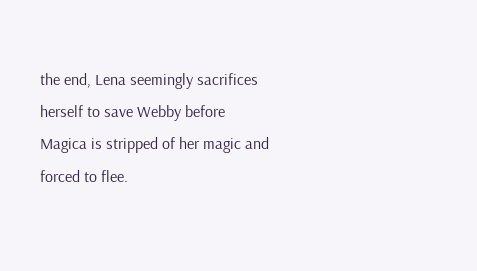the end, Lena seemingly sacrifices herself to save Webby before Magica is stripped of her magic and forced to flee.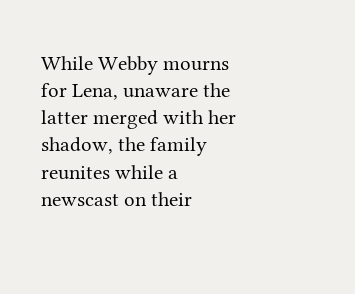While Webby mourns for Lena, unaware the latter merged with her shadow, the family reunites while a newscast on their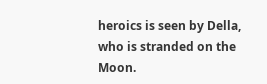heroics is seen by Della, who is stranded on the Moon.